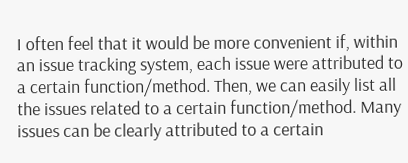I often feel that it would be more convenient if, within an issue tracking system, each issue were attributed to a certain function/method. Then, we can easily list all the issues related to a certain function/method. Many issues can be clearly attributed to a certain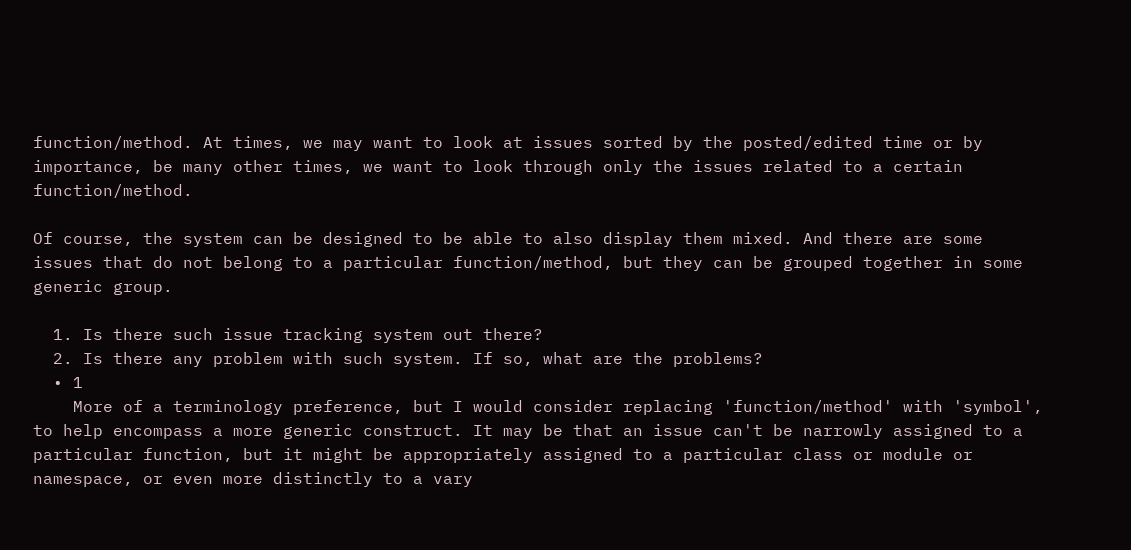function/method. At times, we may want to look at issues sorted by the posted/edited time or by importance, be many other times, we want to look through only the issues related to a certain function/method.

Of course, the system can be designed to be able to also display them mixed. And there are some issues that do not belong to a particular function/method, but they can be grouped together in some generic group.

  1. Is there such issue tracking system out there?
  2. Is there any problem with such system. If so, what are the problems?
  • 1
    More of a terminology preference, but I would consider replacing 'function/method' with 'symbol', to help encompass a more generic construct. It may be that an issue can't be narrowly assigned to a particular function, but it might be appropriately assigned to a particular class or module or namespace, or even more distinctly to a vary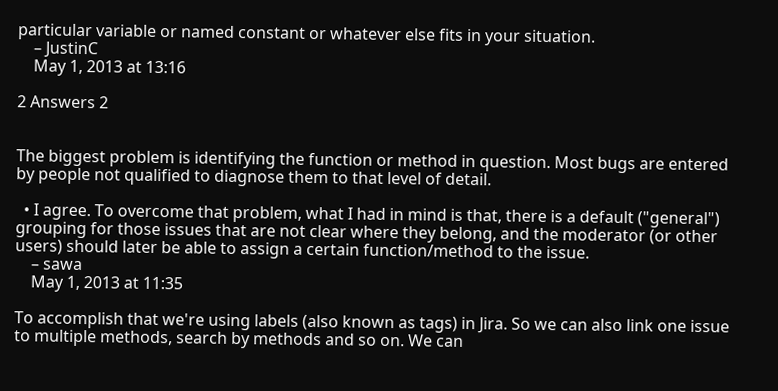particular variable or named constant or whatever else fits in your situation.
    – JustinC
    May 1, 2013 at 13:16

2 Answers 2


The biggest problem is identifying the function or method in question. Most bugs are entered by people not qualified to diagnose them to that level of detail.

  • I agree. To overcome that problem, what I had in mind is that, there is a default ("general") grouping for those issues that are not clear where they belong, and the moderator (or other users) should later be able to assign a certain function/method to the issue.
    – sawa
    May 1, 2013 at 11:35

To accomplish that we're using labels (also known as tags) in Jira. So we can also link one issue to multiple methods, search by methods and so on. We can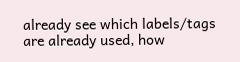already see which labels/tags are already used, how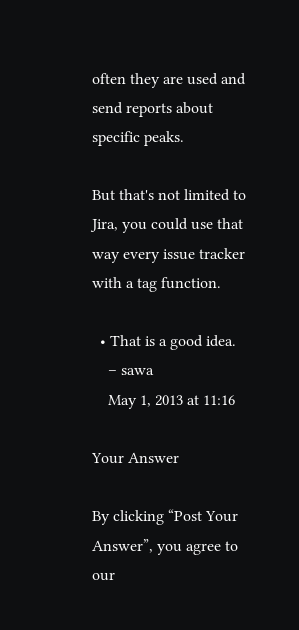often they are used and send reports about specific peaks.

But that's not limited to Jira, you could use that way every issue tracker with a tag function.

  • That is a good idea.
    – sawa
    May 1, 2013 at 11:16

Your Answer

By clicking “Post Your Answer”, you agree to our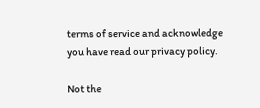terms of service and acknowledge you have read our privacy policy.

Not the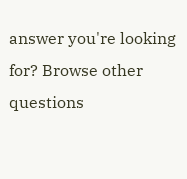answer you're looking for? Browse other questions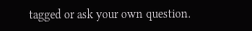tagged or ask your own question.